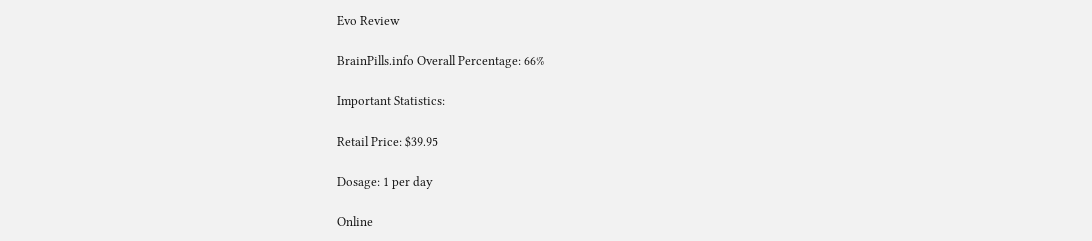Evo Review

BrainPills.info Overall Percentage: 66%

Important Statistics:

Retail Price: $39.95

Dosage: 1 per day

Online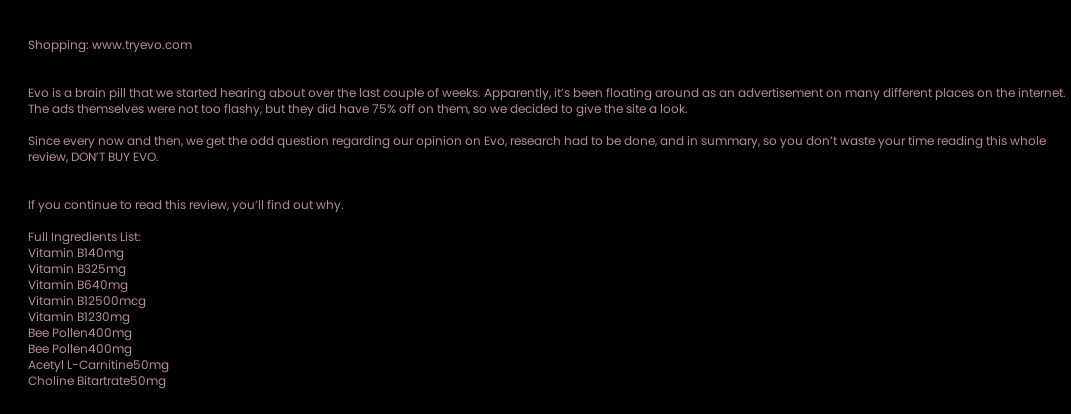Shopping: www.tryevo.com


Evo is a brain pill that we started hearing about over the last couple of weeks. Apparently, it’s been floating around as an advertisement on many different places on the internet. The ads themselves were not too flashy, but they did have 75% off on them, so we decided to give the site a look.

Since every now and then, we get the odd question regarding our opinion on Evo, research had to be done, and in summary, so you don’t waste your time reading this whole review, DON’T BUY EVO.


If you continue to read this review, you’ll find out why.

Full Ingredients List:
Vitamin B140mg
Vitamin B325mg
Vitamin B640mg
Vitamin B12500mcg
Vitamin B1230mg
Bee Pollen400mg
Bee Pollen400mg
Acetyl L-Carnitine50mg
Choline Bitartrate50mg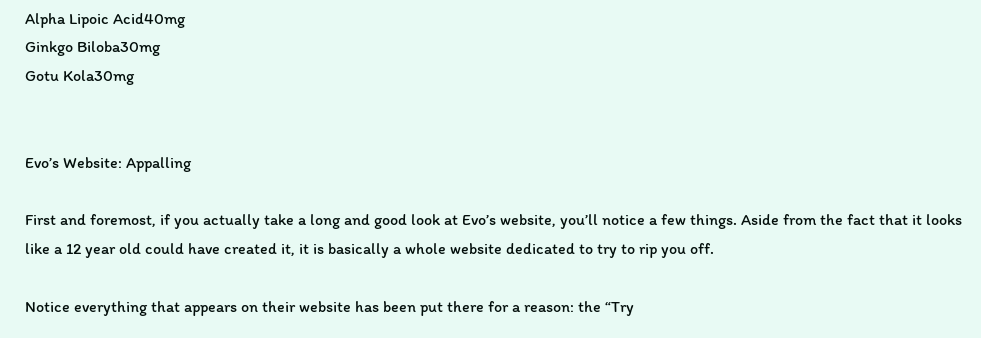Alpha Lipoic Acid40mg
Ginkgo Biloba30mg
Gotu Kola30mg


Evo’s Website: Appalling

First and foremost, if you actually take a long and good look at Evo’s website, you’ll notice a few things. Aside from the fact that it looks like a 12 year old could have created it, it is basically a whole website dedicated to try to rip you off.

Notice everything that appears on their website has been put there for a reason: the “Try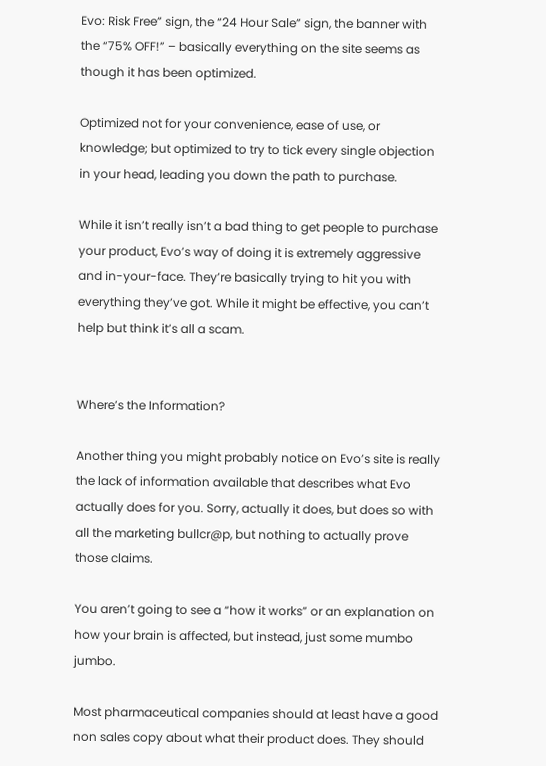Evo: Risk Free” sign, the “24 Hour Sale” sign, the banner with the “75% OFF!” – basically everything on the site seems as though it has been optimized.

Optimized not for your convenience, ease of use, or knowledge; but optimized to try to tick every single objection in your head, leading you down the path to purchase.

While it isn’t really isn’t a bad thing to get people to purchase your product, Evo’s way of doing it is extremely aggressive and in-your-face. They’re basically trying to hit you with everything they’ve got. While it might be effective, you can’t help but think it’s all a scam.


Where’s the Information?

Another thing you might probably notice on Evo’s site is really the lack of information available that describes what Evo actually does for you. Sorry, actually it does, but does so with all the marketing bullcr@p, but nothing to actually prove those claims.

You aren’t going to see a “how it works” or an explanation on how your brain is affected, but instead, just some mumbo jumbo.

Most pharmaceutical companies should at least have a good non sales copy about what their product does. They should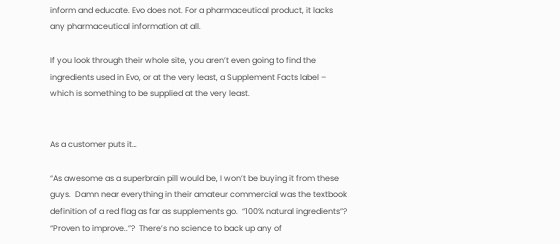inform and educate. Evo does not. For a pharmaceutical product, it lacks any pharmaceutical information at all.

If you look through their whole site, you aren’t even going to find the ingredients used in Evo, or at the very least, a Supplement Facts label – which is something to be supplied at the very least.


As a customer puts it…

“As awesome as a superbrain pill would be, I won’t be buying it from these guys.  Damn near everything in their amateur commercial was the textbook definition of a red flag as far as supplements go.  “100% natural ingredients”?  “Proven to improve..”?  There’s no science to back up any of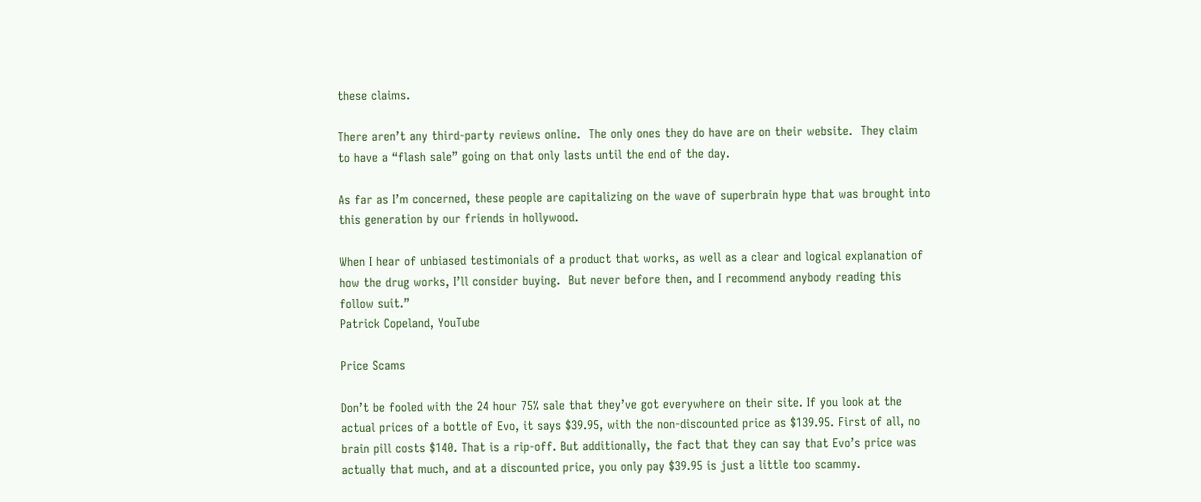these claims.

There aren’t any third-party reviews online.  The only ones they do have are on their website.  They claim to have a “flash sale” going on that only lasts until the end of the day.

As far as I’m concerned, these people are capitalizing on the wave of superbrain hype that was brought into this generation by our friends in hollywood.

When I hear of unbiased testimonials of a product that works, as well as a clear and logical explanation of how the drug works, I’ll consider buying.  But never before then, and I recommend anybody reading this follow suit.”
Patrick Copeland, YouTube

Price Scams

Don’t be fooled with the 24 hour 75% sale that they’ve got everywhere on their site. If you look at the actual prices of a bottle of Evo, it says $39.95, with the non-discounted price as $139.95. First of all, no brain pill costs $140. That is a rip-off. But additionally, the fact that they can say that Evo’s price was actually that much, and at a discounted price, you only pay $39.95 is just a little too scammy.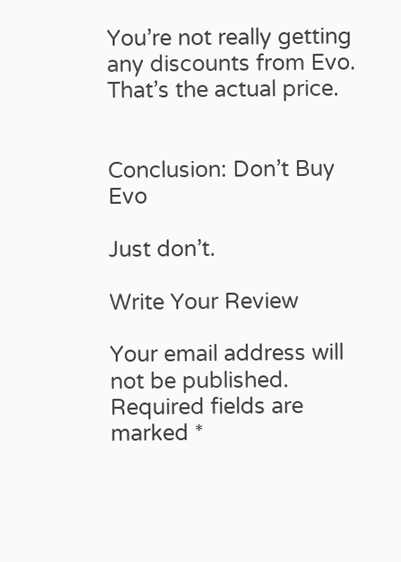You’re not really getting any discounts from Evo. That’s the actual price.


Conclusion: Don’t Buy Evo

Just don’t.

Write Your Review

Your email address will not be published. Required fields are marked *